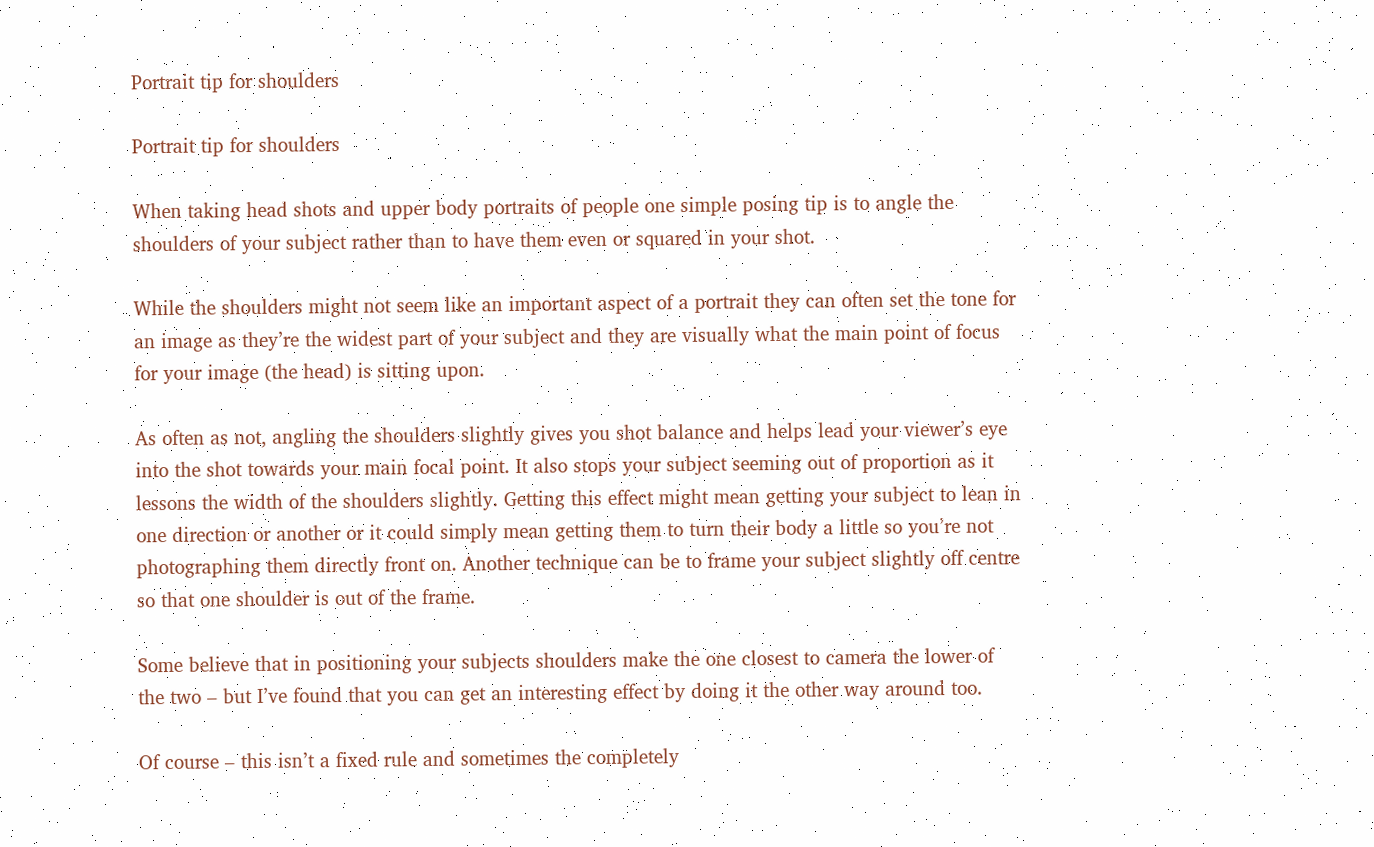Portrait tip for shoulders

Portrait tip for shoulders

When taking head shots and upper body portraits of people one simple posing tip is to angle the shoulders of your subject rather than to have them even or squared in your shot.

While the shoulders might not seem like an important aspect of a portrait they can often set the tone for an image as they’re the widest part of your subject and they are visually what the main point of focus for your image (the head) is sitting upon.

As often as not, angling the shoulders slightly gives you shot balance and helps lead your viewer’s eye into the shot towards your main focal point. It also stops your subject seeming out of proportion as it lessons the width of the shoulders slightly. Getting this effect might mean getting your subject to lean in one direction or another or it could simply mean getting them to turn their body a little so you’re not photographing them directly front on. Another technique can be to frame your subject slightly off centre so that one shoulder is out of the frame.

Some believe that in positioning your subjects shoulders make the one closest to camera the lower of the two – but I’ve found that you can get an interesting effect by doing it the other way around too.

Of course – this isn’t a fixed rule and sometimes the completely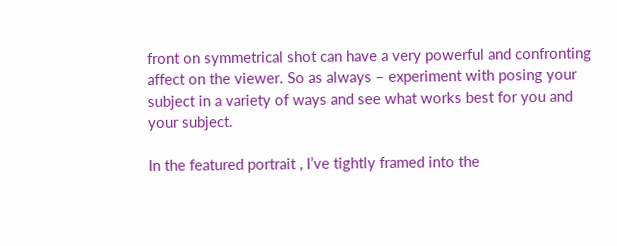front on symmetrical shot can have a very powerful and confronting affect on the viewer. So as always – experiment with posing your subject in a variety of ways and see what works best for you and your subject.

In the featured portrait , I’ve tightly framed into the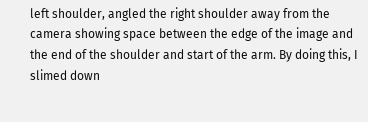left shoulder, angled the right shoulder away from the camera showing space between the edge of the image and the end of the shoulder and start of the arm. By doing this, I slimed down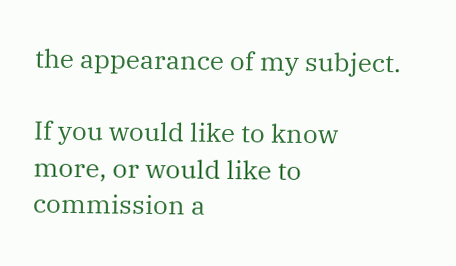the appearance of my subject.

If you would like to know more, or would like to commission a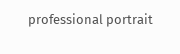professional portrait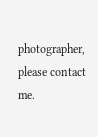photographer, please contact me.